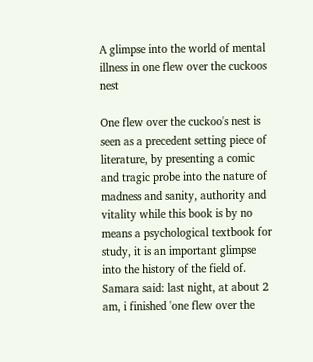A glimpse into the world of mental illness in one flew over the cuckoos nest

One flew over the cuckoo's nest is seen as a precedent setting piece of literature, by presenting a comic and tragic probe into the nature of madness and sanity, authority and vitality while this book is by no means a psychological textbook for study, it is an important glimpse into the history of the field of. Samara said: last night, at about 2 am, i finished 'one flew over the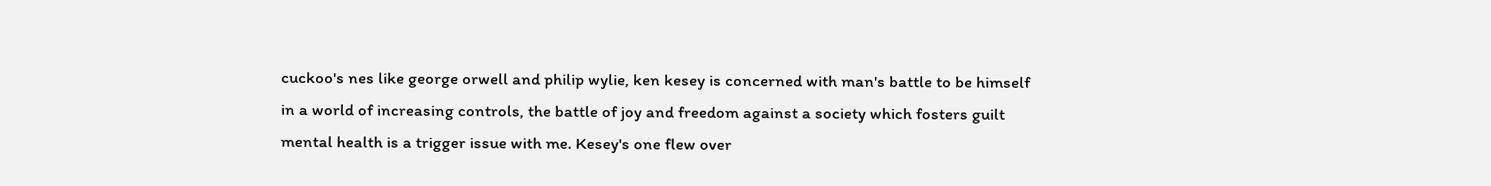cuckoo's nes like george orwell and philip wylie, ken kesey is concerned with man's battle to be himself in a world of increasing controls, the battle of joy and freedom against a society which fosters guilt mental health is a trigger issue with me. Kesey's one flew over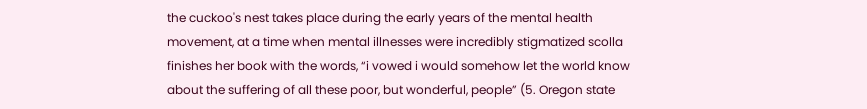the cuckoo's nest takes place during the early years of the mental health movement, at a time when mental illnesses were incredibly stigmatized scolla finishes her book with the words, “i vowed i would somehow let the world know about the suffering of all these poor, but wonderful, people” (5. Oregon state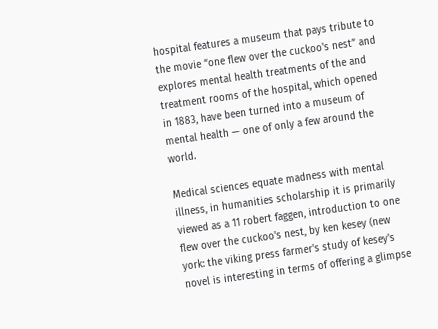hospital features a museum that pays tribute to the movie “one flew over the cuckoo's nest” and explores mental health treatments of the and treatment rooms of the hospital, which opened in 1883, have been turned into a museum of mental health — one of only a few around the world.

Medical sciences equate madness with mental illness, in humanities scholarship it is primarily viewed as a 11 robert faggen, introduction to one flew over the cuckoo's nest, by ken kesey (new york: the viking press farmer's study of kesey's novel is interesting in terms of offering a glimpse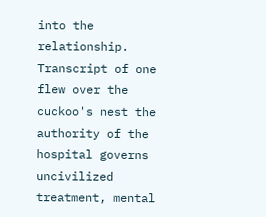into the relationship. Transcript of one flew over the cuckoo's nest the authority of the hospital governs uncivilized treatment, mental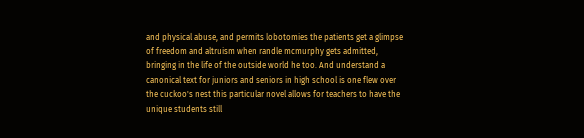and physical abuse, and permits lobotomies the patients get a glimpse of freedom and altruism when randle mcmurphy gets admitted, bringing in the life of the outside world he too. And understand a canonical text for juniors and seniors in high school is one flew over the cuckoo's nest this particular novel allows for teachers to have the unique students still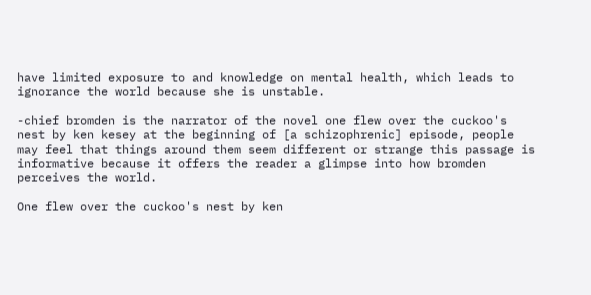have limited exposure to and knowledge on mental health, which leads to ignorance the world because she is unstable.

-chief bromden is the narrator of the novel one flew over the cuckoo's nest by ken kesey at the beginning of [a schizophrenic] episode, people may feel that things around them seem different or strange this passage is informative because it offers the reader a glimpse into how bromden perceives the world.

One flew over the cuckoo's nest by ken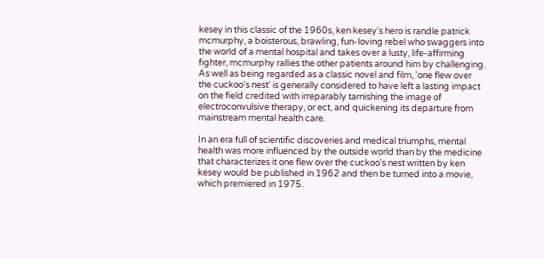kesey in this classic of the 1960s, ken kesey's hero is randle patrick mcmurphy, a boisterous, brawling, fun-loving rebel who swaggers into the world of a mental hospital and takes over a lusty, life-affirming fighter, mcmurphy rallies the other patients around him by challenging. As well as being regarded as a classic novel and film, 'one flew over the cuckoo's nest' is generally considered to have left a lasting impact on the field credited with irreparably tarnishing the image of electroconvulsive therapy, or ect, and quickening its departure from mainstream mental health care.

In an era full of scientific discoveries and medical triumphs, mental health was more influenced by the outside world than by the medicine that characterizes it one flew over the cuckoo's nest written by ken kesey would be published in 1962 and then be turned into a movie, which premiered in 1975.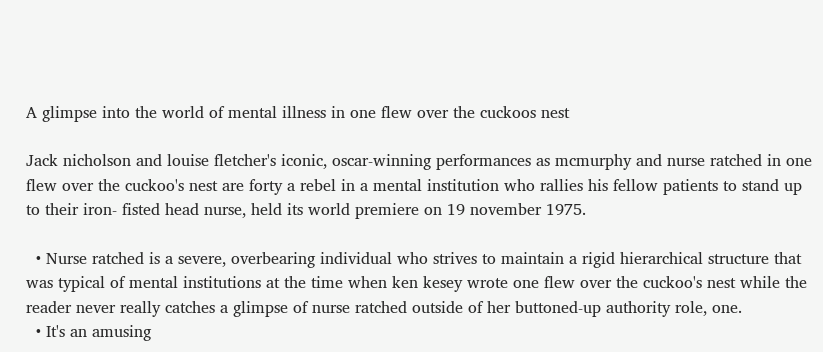A glimpse into the world of mental illness in one flew over the cuckoos nest

Jack nicholson and louise fletcher's iconic, oscar-winning performances as mcmurphy and nurse ratched in one flew over the cuckoo's nest are forty a rebel in a mental institution who rallies his fellow patients to stand up to their iron- fisted head nurse, held its world premiere on 19 november 1975.

  • Nurse ratched is a severe, overbearing individual who strives to maintain a rigid hierarchical structure that was typical of mental institutions at the time when ken kesey wrote one flew over the cuckoo's nest while the reader never really catches a glimpse of nurse ratched outside of her buttoned-up authority role, one.
  • It's an amusing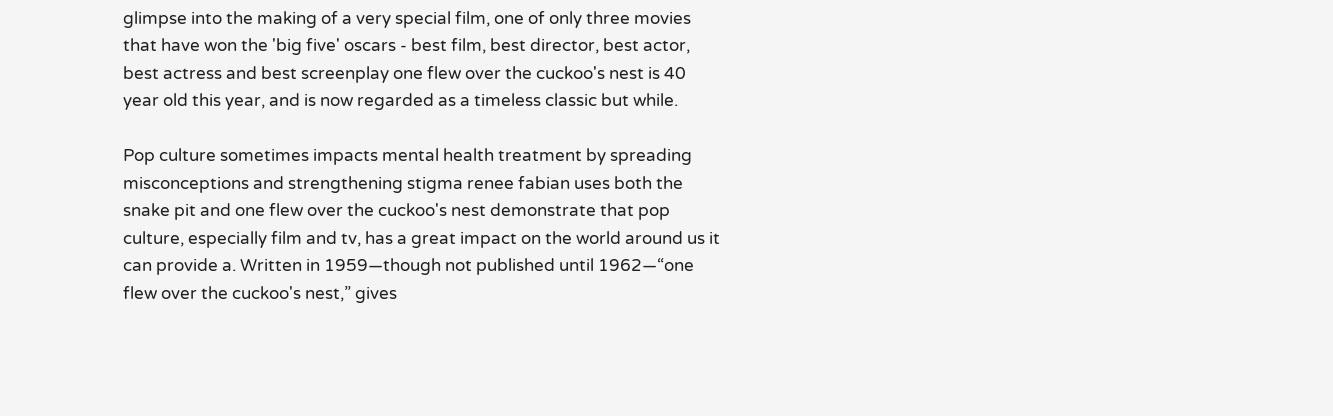glimpse into the making of a very special film, one of only three movies that have won the 'big five' oscars - best film, best director, best actor, best actress and best screenplay one flew over the cuckoo's nest is 40 year old this year, and is now regarded as a timeless classic but while.

Pop culture sometimes impacts mental health treatment by spreading misconceptions and strengthening stigma renee fabian uses both the snake pit and one flew over the cuckoo's nest demonstrate that pop culture, especially film and tv, has a great impact on the world around us it can provide a. Written in 1959—though not published until 1962—“one flew over the cuckoo's nest,” gives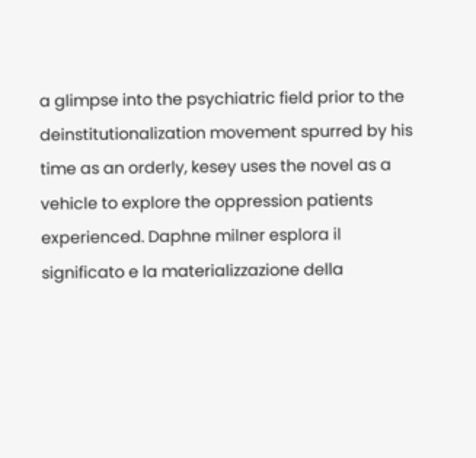a glimpse into the psychiatric field prior to the deinstitutionalization movement spurred by his time as an orderly, kesey uses the novel as a vehicle to explore the oppression patients experienced. Daphne milner esplora il significato e la materializzazione della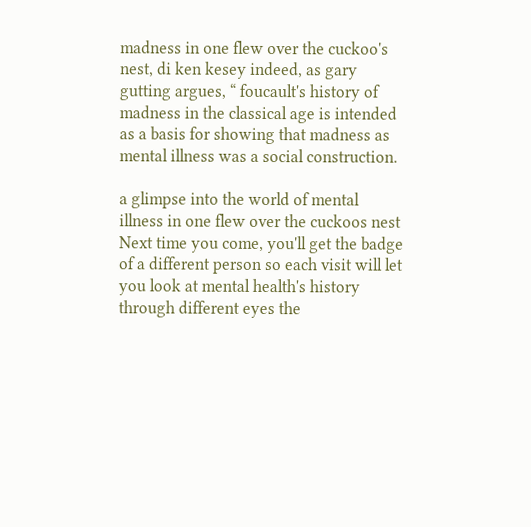madness in one flew over the cuckoo's nest, di ken kesey indeed, as gary gutting argues, “ foucault's history of madness in the classical age is intended as a basis for showing that madness as mental illness was a social construction.

a glimpse into the world of mental illness in one flew over the cuckoos nest Next time you come, you'll get the badge of a different person so each visit will let you look at mental health's history through different eyes the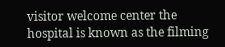visitor welcome center the hospital is known as the filming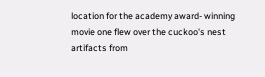location for the academy award- winning movie one flew over the cuckoo's nest artifacts from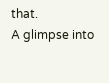that.
A glimpse into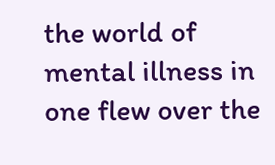the world of mental illness in one flew over the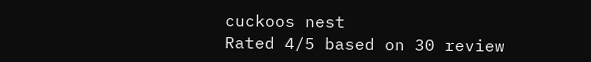cuckoos nest
Rated 4/5 based on 30 review